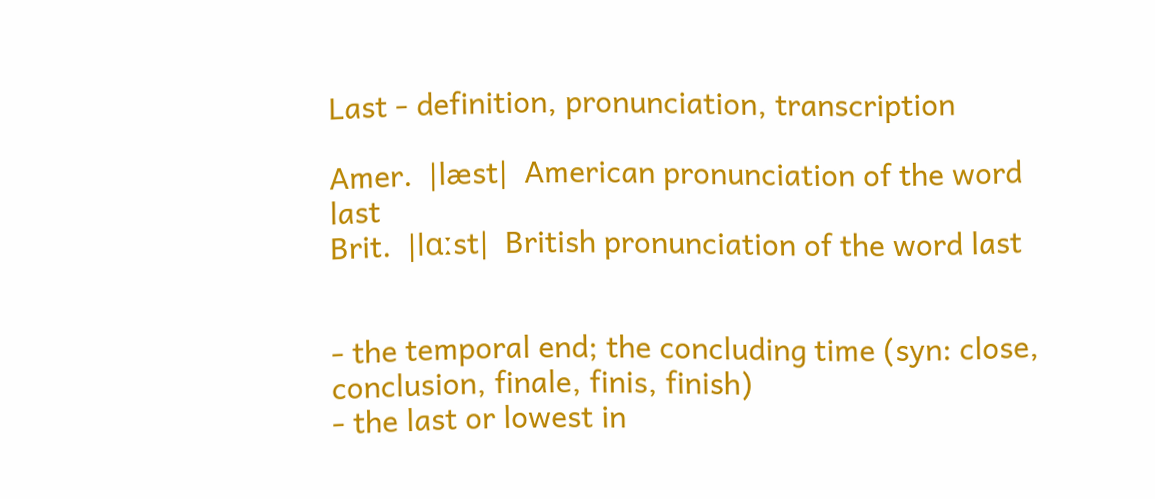Last - definition, pronunciation, transcription

Amer.  |læst|  American pronunciation of the word last
Brit.  |lɑːst|  British pronunciation of the word last


- the temporal end; the concluding time (syn: close, conclusion, finale, finis, finish)
- the last or lowest in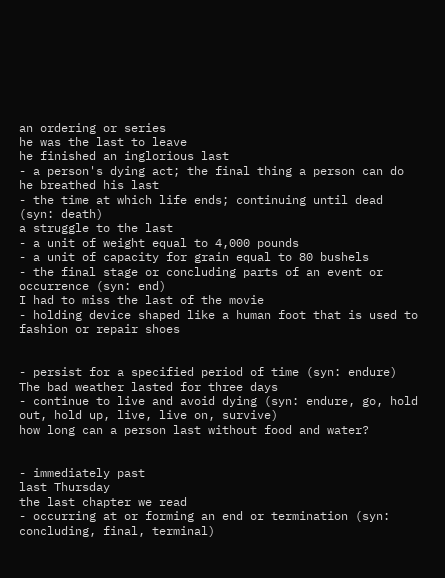an ordering or series
he was the last to leave
he finished an inglorious last
- a person's dying act; the final thing a person can do
he breathed his last
- the time at which life ends; continuing until dead (syn: death)
a struggle to the last
- a unit of weight equal to 4,000 pounds
- a unit of capacity for grain equal to 80 bushels
- the final stage or concluding parts of an event or occurrence (syn: end)
I had to miss the last of the movie
- holding device shaped like a human foot that is used to fashion or repair shoes


- persist for a specified period of time (syn: endure)
The bad weather lasted for three days
- continue to live and avoid dying (syn: endure, go, hold out, hold up, live, live on, survive)
how long can a person last without food and water?


- immediately past
last Thursday
the last chapter we read
- occurring at or forming an end or termination (syn: concluding, final, terminal)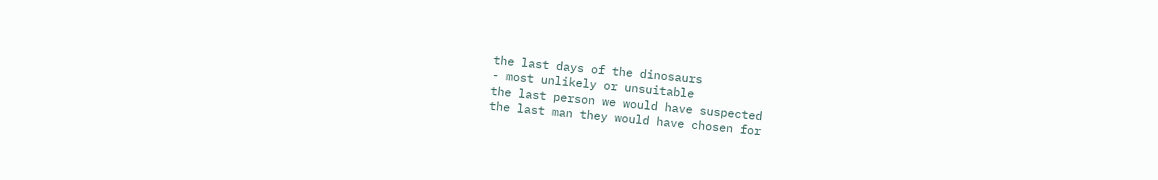the last days of the dinosaurs
- most unlikely or unsuitable
the last person we would have suspected
the last man they would have chosen for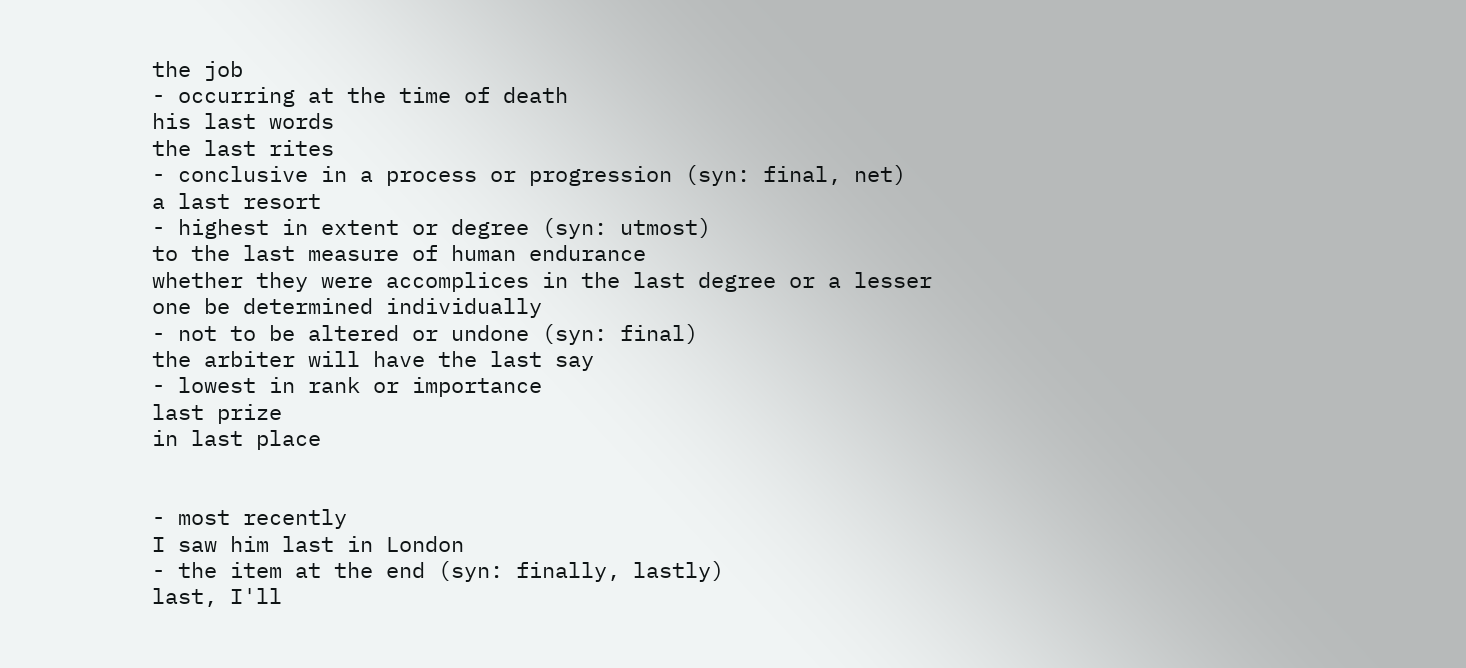the job
- occurring at the time of death
his last words
the last rites
- conclusive in a process or progression (syn: final, net)
a last resort
- highest in extent or degree (syn: utmost)
to the last measure of human endurance
whether they were accomplices in the last degree or a lesser one be determined individually
- not to be altered or undone (syn: final)
the arbiter will have the last say
- lowest in rank or importance
last prize
in last place


- most recently
I saw him last in London
- the item at the end (syn: finally, lastly)
last, I'll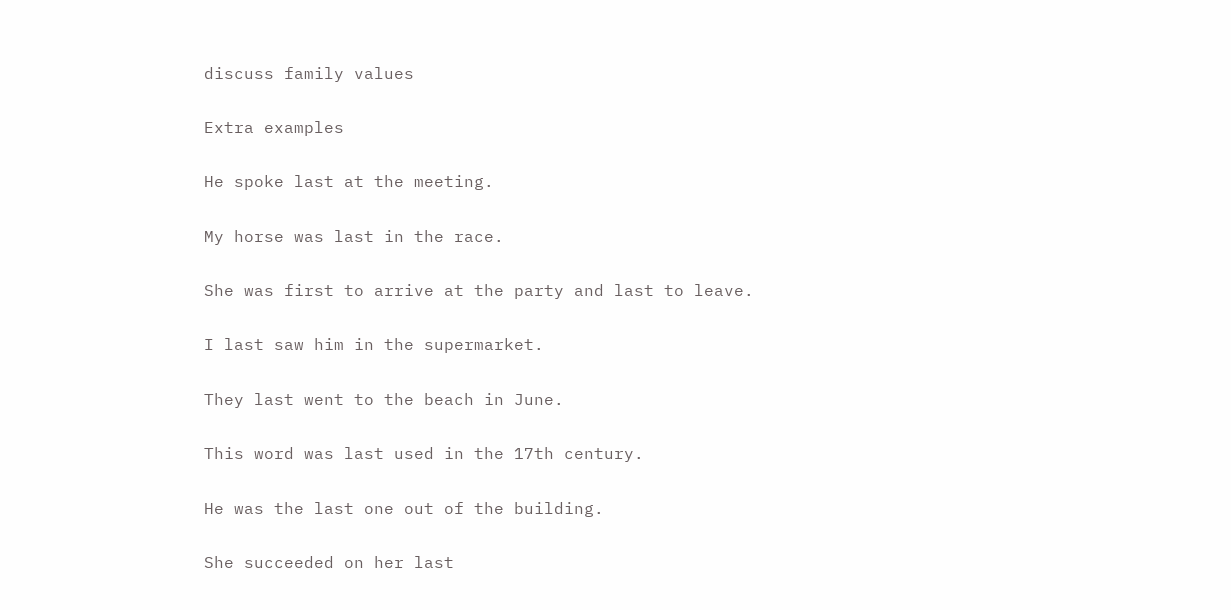discuss family values

Extra examples

He spoke last at the meeting.

My horse was last in the race.

She was first to arrive at the party and last to leave.

I last saw him in the supermarket.

They last went to the beach in June.

This word was last used in the 17th century.

He was the last one out of the building.

She succeeded on her last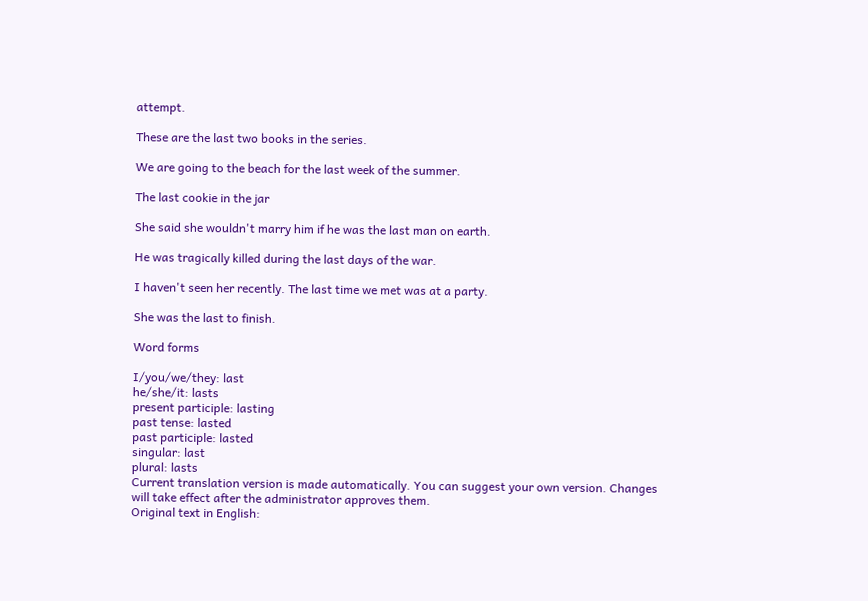attempt.

These are the last two books in the series.

We are going to the beach for the last week of the summer.

The last cookie in the jar

She said she wouldn't marry him if he was the last man on earth.

He was tragically killed during the last days of the war.

I haven't seen her recently. The last time we met was at a party.

She was the last to finish.

Word forms

I/you/we/they: last
he/she/it: lasts
present participle: lasting
past tense: lasted
past participle: lasted
singular: last
plural: lasts
Current translation version is made automatically. You can suggest your own version. Changes will take effect after the administrator approves them.
Original text in English: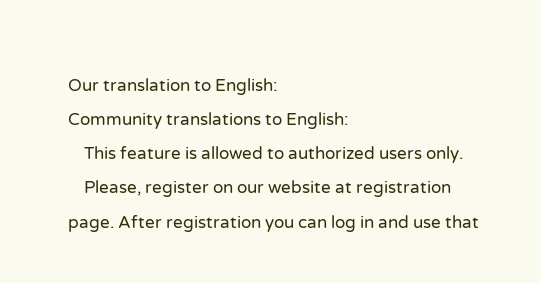Our translation to English:
Community translations to English:
    This feature is allowed to authorized users only.
    Please, register on our website at registration page. After registration you can log in and use that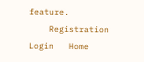feature.
    Registration   Login   Home